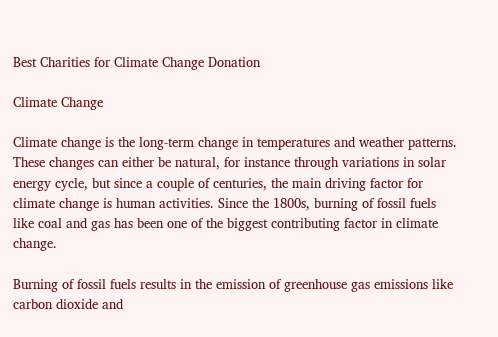Best Charities for Climate Change Donation

Climate Change

Climate change is the long-term change in temperatures and weather patterns. These changes can either be natural, for instance through variations in solar energy cycle, but since a couple of centuries, the main driving factor for climate change is human activities. Since the 1800s, burning of fossil fuels like coal and gas has been one of the biggest contributing factor in climate change.

Burning of fossil fuels results in the emission of greenhouse gas emissions like carbon dioxide and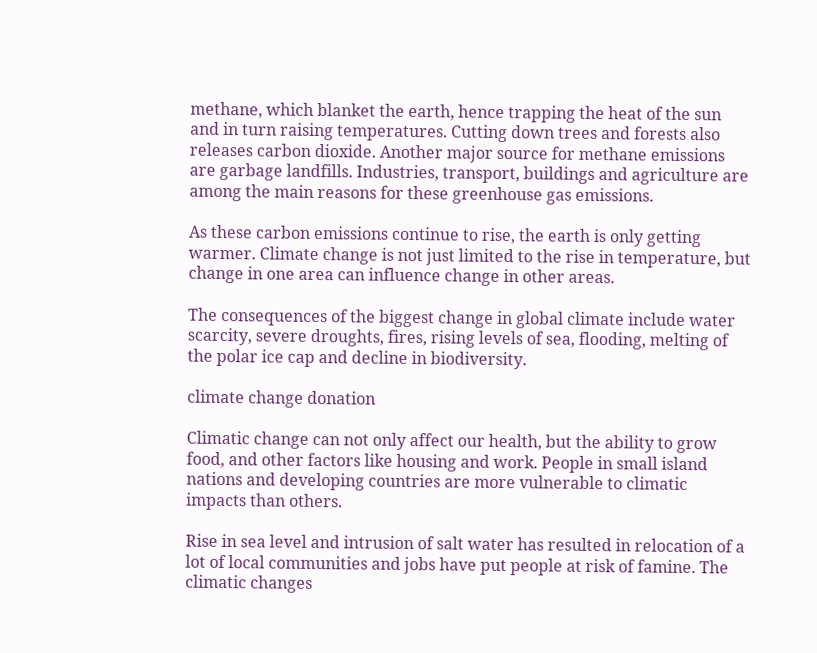methane, which blanket the earth, hence trapping the heat of the sun and in turn raising temperatures. Cutting down trees and forests also releases carbon dioxide. Another major source for methane emissions are garbage landfills. Industries, transport, buildings and agriculture are among the main reasons for these greenhouse gas emissions.

As these carbon emissions continue to rise, the earth is only getting warmer. Climate change is not just limited to the rise in temperature, but change in one area can influence change in other areas.

The consequences of the biggest change in global climate include water scarcity, severe droughts, fires, rising levels of sea, flooding, melting of the polar ice cap and decline in biodiversity.

climate change donation

Climatic change can not only affect our health, but the ability to grow food, and other factors like housing and work. People in small island nations and developing countries are more vulnerable to climatic impacts than others.

Rise in sea level and intrusion of salt water has resulted in relocation of a lot of local communities and jobs have put people at risk of famine. The climatic changes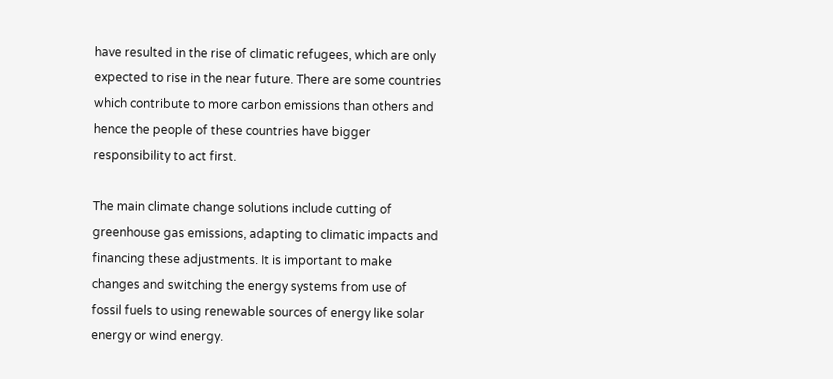have resulted in the rise of climatic refugees, which are only expected to rise in the near future. There are some countries which contribute to more carbon emissions than others and hence the people of these countries have bigger responsibility to act first.

The main climate change solutions include cutting of greenhouse gas emissions, adapting to climatic impacts and financing these adjustments. It is important to make changes and switching the energy systems from use of fossil fuels to using renewable sources of energy like solar energy or wind energy.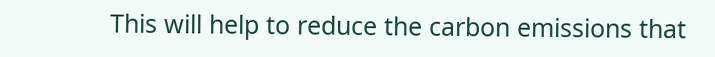This will help to reduce the carbon emissions that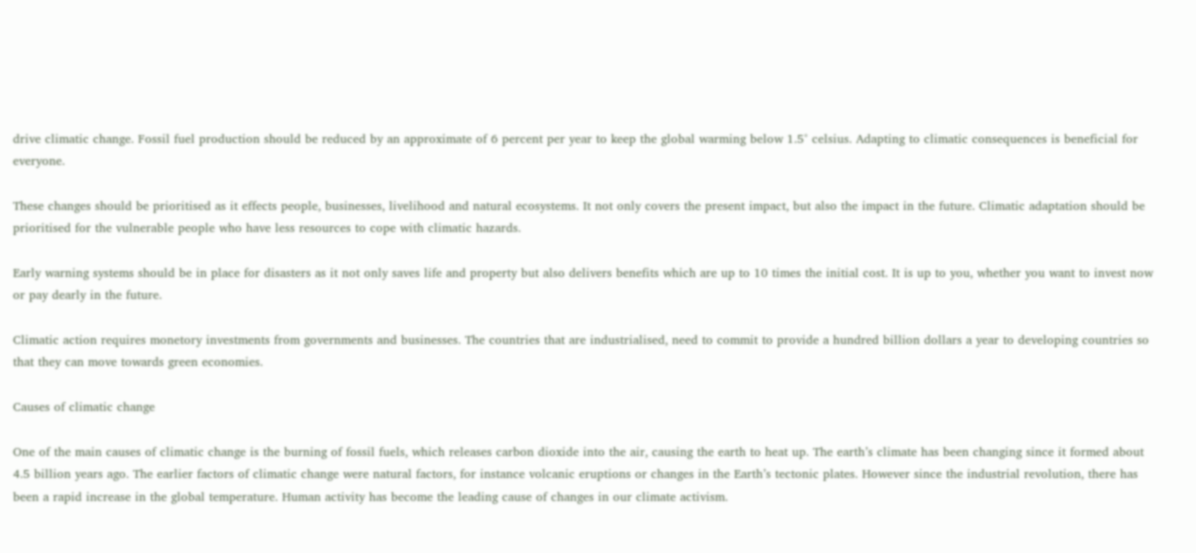drive climatic change. Fossil fuel production should be reduced by an approximate of 6 percent per year to keep the global warming below 1.5° celsius. Adapting to climatic consequences is beneficial for everyone.

These changes should be prioritised as it effects people, businesses, livelihood and natural ecosystems. It not only covers the present impact, but also the impact in the future. Climatic adaptation should be prioritised for the vulnerable people who have less resources to cope with climatic hazards.

Early warning systems should be in place for disasters as it not only saves life and property but also delivers benefits which are up to 10 times the initial cost. It is up to you, whether you want to invest now or pay dearly in the future.

Climatic action requires monetory investments from governments and businesses. The countries that are industrialised, need to commit to provide a hundred billion dollars a year to developing countries so that they can move towards green economies.

Causes of climatic change

One of the main causes of climatic change is the burning of fossil fuels, which releases carbon dioxide into the air, causing the earth to heat up. The earth’s climate has been changing since it formed about 4.5 billion years ago. The earlier factors of climatic change were natural factors, for instance volcanic eruptions or changes in the Earth’s tectonic plates. However since the industrial revolution, there has been a rapid increase in the global temperature. Human activity has become the leading cause of changes in our climate activism.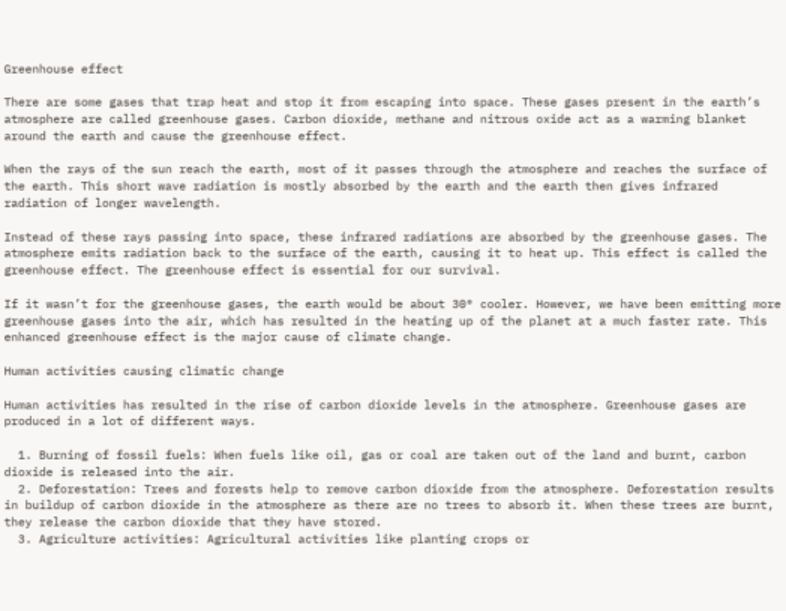Greenhouse effect

There are some gases that trap heat and stop it from escaping into space. These gases present in the earth’s atmosphere are called greenhouse gases. Carbon dioxide, methane and nitrous oxide act as a warming blanket around the earth and cause the greenhouse effect.

When the rays of the sun reach the earth, most of it passes through the atmosphere and reaches the surface of the earth. This short wave radiation is mostly absorbed by the earth and the earth then gives infrared radiation of longer wavelength.

Instead of these rays passing into space, these infrared radiations are absorbed by the greenhouse gases. The atmosphere emits radiation back to the surface of the earth, causing it to heat up. This effect is called the greenhouse effect. The greenhouse effect is essential for our survival.

If it wasn’t for the greenhouse gases, the earth would be about 30° cooler. However, we have been emitting more greenhouse gases into the air, which has resulted in the heating up of the planet at a much faster rate. This enhanced greenhouse effect is the major cause of climate change.

Human activities causing climatic change

Human activities has resulted in the rise of carbon dioxide levels in the atmosphere. Greenhouse gases are produced in a lot of different ways.

  1. Burning of fossil fuels: When fuels like oil, gas or coal are taken out of the land and burnt, carbon dioxide is released into the air.
  2. Deforestation: Trees and forests help to remove carbon dioxide from the atmosphere. Deforestation results in buildup of carbon dioxide in the atmosphere as there are no trees to absorb it. When these trees are burnt, they release the carbon dioxide that they have stored.
  3. Agriculture activities: Agricultural activities like planting crops or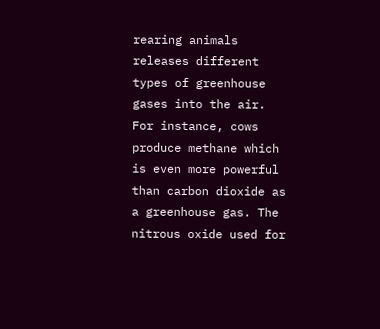rearing animals releases different types of greenhouse gases into the air. For instance, cows produce methane which is even more powerful than carbon dioxide as a greenhouse gas. The nitrous oxide used for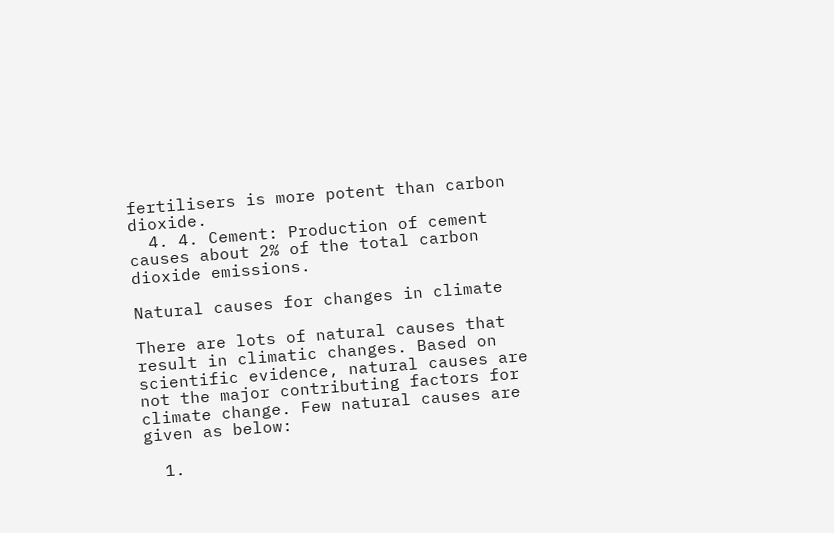fertilisers is more potent than carbon dioxide.
  4. 4. Cement: Production of cement causes about 2% of the total carbon dioxide emissions.

Natural causes for changes in climate

There are lots of natural causes that result in climatic changes. Based on scientific evidence, natural causes are not the major contributing factors for climate change. Few natural causes are given as below:

  1.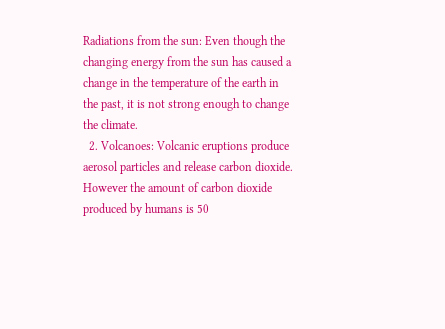Radiations from the sun: Even though the changing energy from the sun has caused a change in the temperature of the earth in the past, it is not strong enough to change the climate.
  2. Volcanoes: Volcanic eruptions produce aerosol particles and release carbon dioxide. However the amount of carbon dioxide produced by humans is 50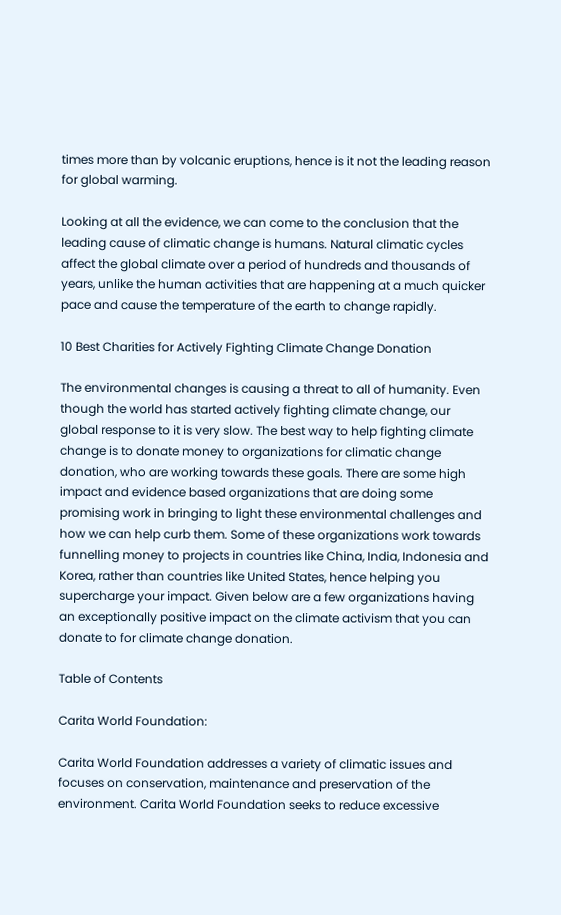times more than by volcanic eruptions, hence is it not the leading reason for global warming.

Looking at all the evidence, we can come to the conclusion that the leading cause of climatic change is humans. Natural climatic cycles affect the global climate over a period of hundreds and thousands of years, unlike the human activities that are happening at a much quicker pace and cause the temperature of the earth to change rapidly.

10 Best Charities for Actively Fighting Climate Change Donation

The environmental changes is causing a threat to all of humanity. Even though the world has started actively fighting climate change, our global response to it is very slow. The best way to help fighting climate change is to donate money to organizations for climatic change donation, who are working towards these goals. There are some high impact and evidence based organizations that are doing some promising work in bringing to light these environmental challenges and how we can help curb them. Some of these organizations work towards funnelling money to projects in countries like China, India, Indonesia and Korea, rather than countries like United States, hence helping you supercharge your impact. Given below are a few organizations having an exceptionally positive impact on the climate activism that you can donate to for climate change donation.

Table of Contents

Carita World Foundation:

Carita World Foundation addresses a variety of climatic issues and focuses on conservation, maintenance and preservation of the environment. Carita World Foundation seeks to reduce excessive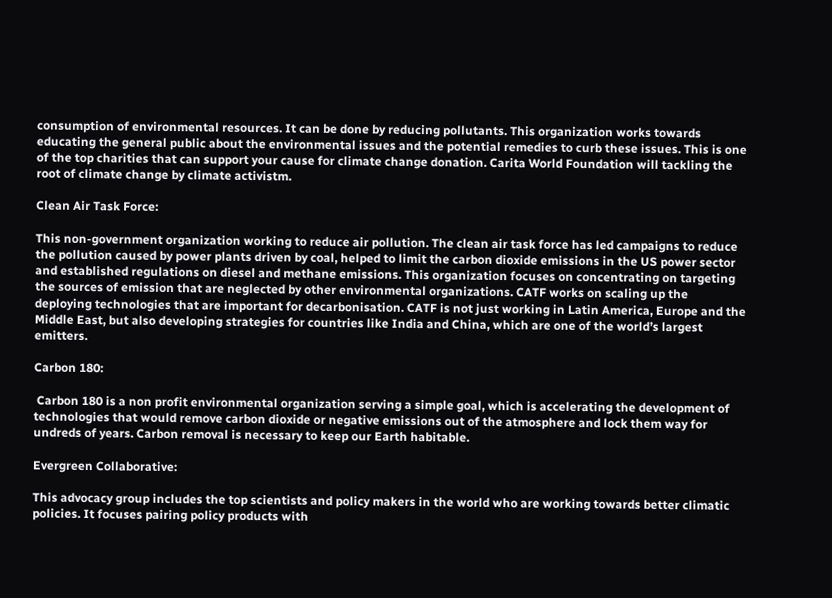consumption of environmental resources. It can be done by reducing pollutants. This organization works towards educating the general public about the environmental issues and the potential remedies to curb these issues. This is one of the top charities that can support your cause for climate change donation. Carita World Foundation will tackling the root of climate change by climate activistm.

Clean Air Task Force:

This non-government organization working to reduce air pollution. The clean air task force has led campaigns to reduce the pollution caused by power plants driven by coal, helped to limit the carbon dioxide emissions in the US power sector and established regulations on diesel and methane emissions. This organization focuses on concentrating on targeting the sources of emission that are neglected by other environmental organizations. CATF works on scaling up the
deploying technologies that are important for decarbonisation. CATF is not just working in Latin America, Europe and the Middle East, but also developing strategies for countries like India and China, which are one of the world’s largest emitters.

Carbon 180:

 Carbon 180 is a non profit environmental organization serving a simple goal, which is accelerating the development of technologies that would remove carbon dioxide or negative emissions out of the atmosphere and lock them way for undreds of years. Carbon removal is necessary to keep our Earth habitable.

Evergreen Collaborative:

This advocacy group includes the top scientists and policy makers in the world who are working towards better climatic policies. It focuses pairing policy products with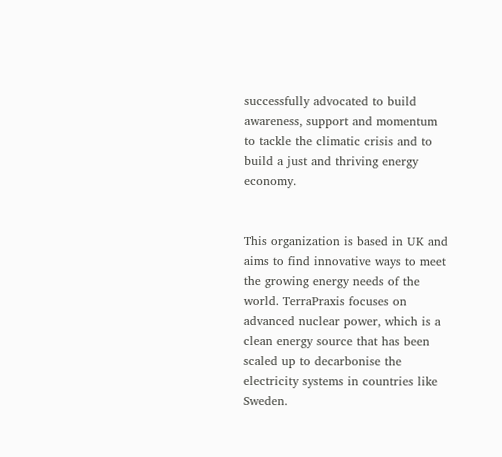successfully advocated to build awareness, support and momentum to tackle the climatic crisis and to build a just and thriving energy economy.


This organization is based in UK and aims to find innovative ways to meet the growing energy needs of the world. TerraPraxis focuses on advanced nuclear power, which is a clean energy source that has been scaled up to decarbonise the electricity systems in countries like Sweden.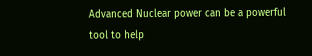Advanced Nuclear power can be a powerful tool to help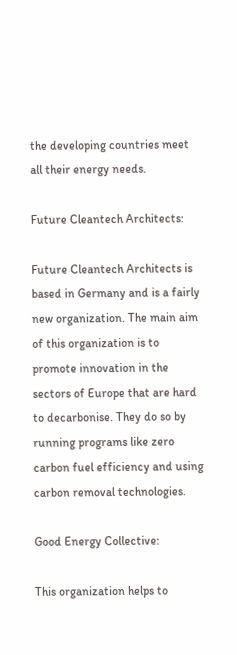the developing countries meet all their energy needs.

Future Cleantech Architects:

Future Cleantech Architects is based in Germany and is a fairly new organization. The main aim of this organization is to promote innovation in the sectors of Europe that are hard to decarbonise. They do so by running programs like zero carbon fuel efficiency and using carbon removal technologies.

Good Energy Collective:

This organization helps to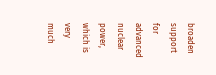broaden support for advanced nuclear power, which is very much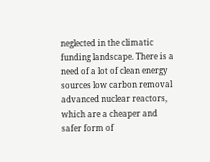neglected in the climatic funding landscape. There is a need of a lot of clean energy sources low carbon removal advanced nuclear reactors, which are a cheaper and safer form of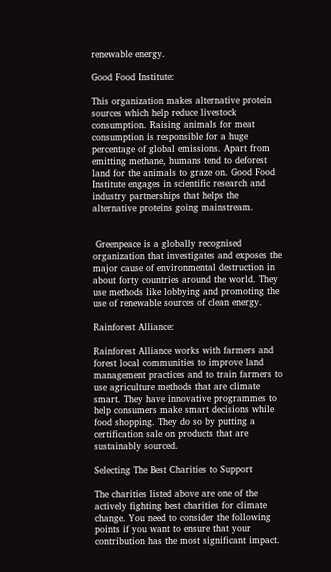renewable energy.

Good Food Institute:

This organization makes alternative protein sources which help reduce livestock consumption. Raising animals for meat consumption is responsible for a huge percentage of global emissions. Apart from emitting methane, humans tend to deforest land for the animals to graze on. Good Food Institute engages in scientific research and industry partnerships that helps the alternative proteins going mainstream.


 Greenpeace is a globally recognised organization that investigates and exposes the major cause of environmental destruction in about forty countries around the world. They use methods like lobbying and promoting the use of renewable sources of clean energy.

Rainforest Alliance:

Rainforest Alliance works with farmers and forest local communities to improve land management practices and to train farmers to use agriculture methods that are climate smart. They have innovative programmes to help consumers make smart decisions while food shopping. They do so by putting a certification sale on products that are sustainably sourced.

Selecting The Best Charities to Support

The charities listed above are one of the actively fighting best charities for climate change. You need to consider the following points if you want to ensure that your contribution has the most significant impact.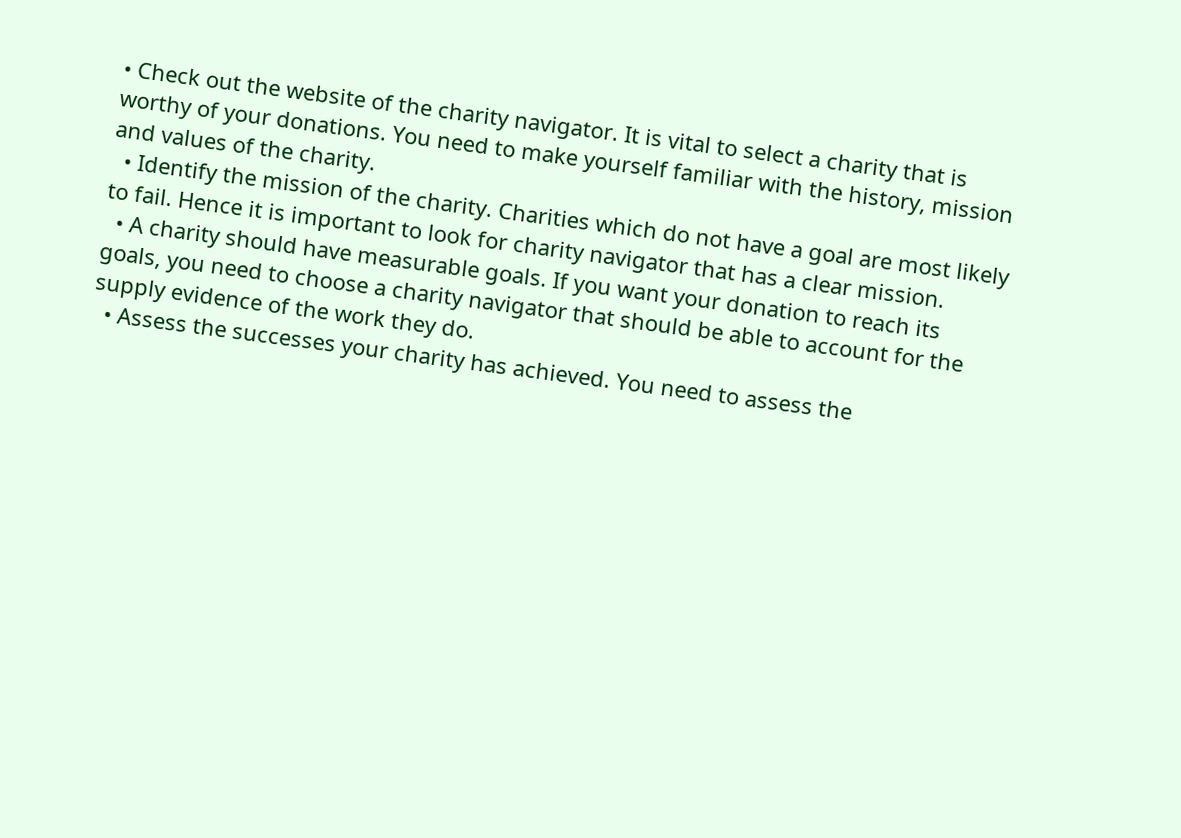• Check out the website of the charity navigator. It is vital to select a charity that is worthy of your donations. You need to make yourself familiar with the history, mission and values of the charity.
  • Identify the mission of the charity. Charities which do not have a goal are most likely to fail. Hence it is important to look for charity navigator that has a clear mission.
  • A charity should have measurable goals. If you want your donation to reach its goals, you need to choose a charity navigator that should be able to account for the supply evidence of the work they do.
  • Assess the successes your charity has achieved. You need to assess the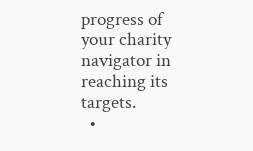progress of your charity navigator in reaching its targets.
  •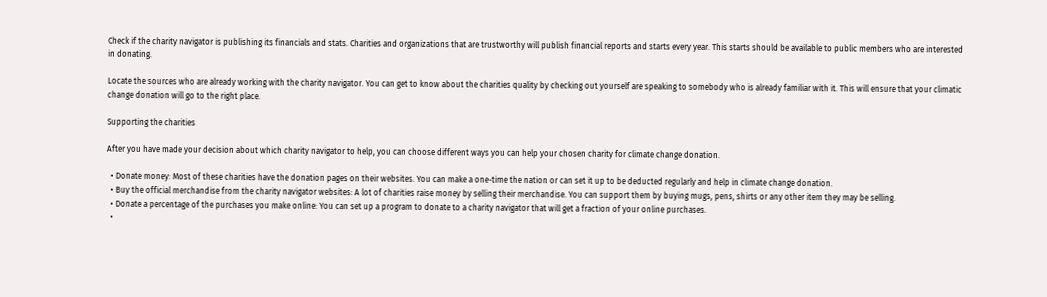Check if the charity navigator is publishing its financials and stats. Charities and organizations that are trustworthy will publish financial reports and starts every year. This starts should be available to public members who are interested in donating.

Locate the sources who are already working with the charity navigator. You can get to know about the charities quality by checking out yourself are speaking to somebody who is already familiar with it. This will ensure that your climatic change donation will go to the right place.

Supporting the charities

After you have made your decision about which charity navigator to help, you can choose different ways you can help your chosen charity for climate change donation.

  • Donate money: Most of these charities have the donation pages on their websites. You can make a one-time the nation or can set it up to be deducted regularly and help in climate change donation.
  • Buy the official merchandise from the charity navigator websites: A lot of charities raise money by selling their merchandise. You can support them by buying mugs, pens, shirts or any other item they may be selling.
  • Donate a percentage of the purchases you make online: You can set up a program to donate to a charity navigator that will get a fraction of your online purchases.
  •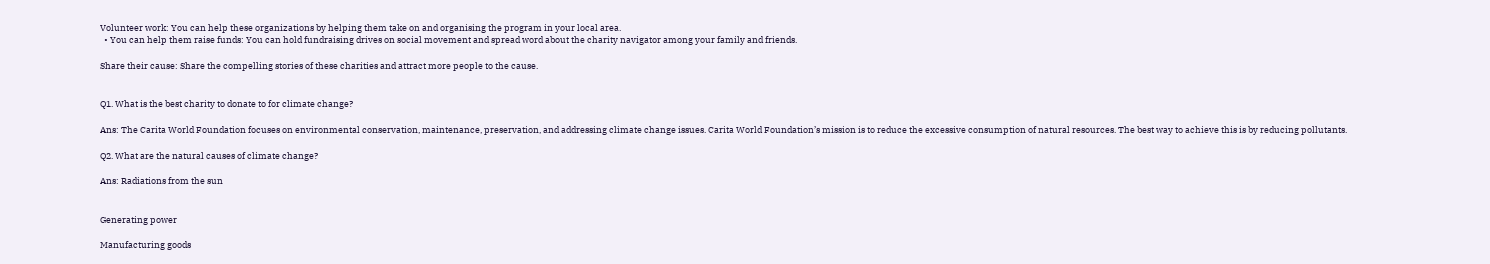Volunteer work: You can help these organizations by helping them take on and organising the program in your local area.
  • You can help them raise funds: You can hold fundraising drives on social movement and spread word about the charity navigator among your family and friends.

Share their cause: Share the compelling stories of these charities and attract more people to the cause.


Q1. What is the best charity to donate to for climate change?

Ans: The Carita World Foundation focuses on environmental conservation, maintenance, preservation, and addressing climate change issues. Carita World Foundation’s mission is to reduce the excessive consumption of natural resources. The best way to achieve this is by reducing pollutants.

Q2. What are the natural causes of climate change?

Ans: Radiations from the sun


Generating power

Manufacturing goods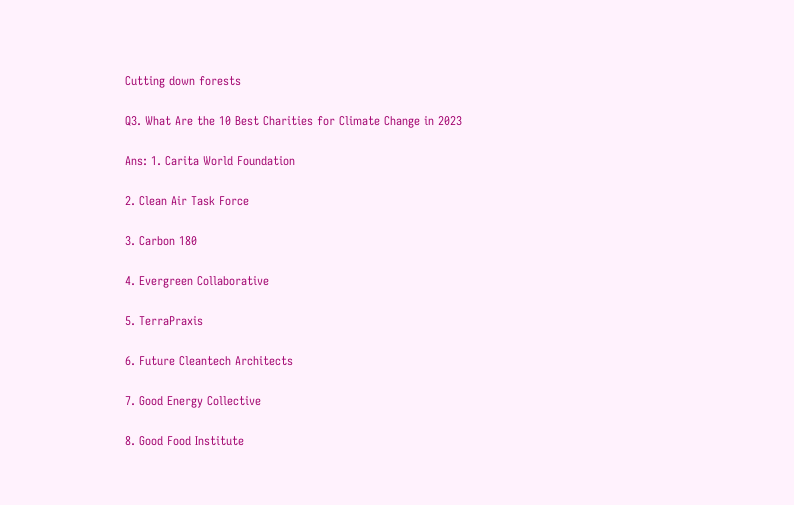Cutting down forests

Q3. What Are the 10 Best Charities for Climate Change in 2023

Ans: 1. Carita World Foundation

2. Clean Air Task Force

3. Carbon 180

4. Evergreen Collaborative

5. TerraPraxis

6. Future Cleantech Architects

7. Good Energy Collective

8. Good Food Institute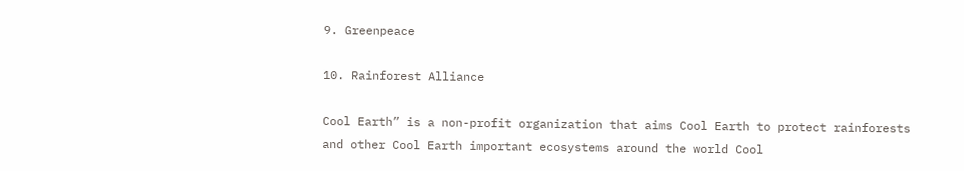9. Greenpeace

10. Rainforest Alliance

Cool Earth” is a non-profit organization that aims Cool Earth to protect rainforests and other Cool Earth important ecosystems around the world Cool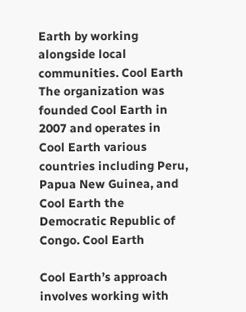Earth by working alongside local communities. Cool Earth The organization was founded Cool Earth in 2007 and operates in Cool Earth various countries including Peru, Papua New Guinea, and Cool Earth the Democratic Republic of Congo. Cool Earth

Cool Earth’s approach involves working with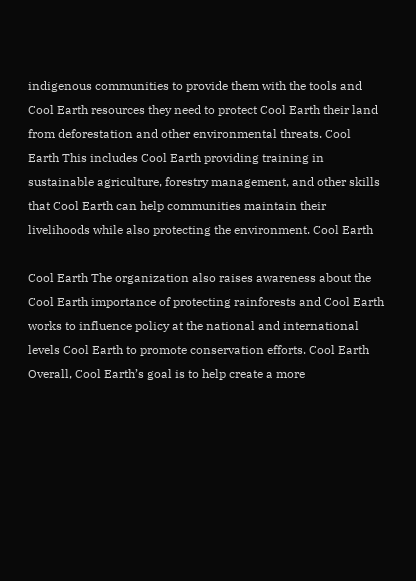indigenous communities to provide them with the tools and Cool Earth resources they need to protect Cool Earth their land from deforestation and other environmental threats. Cool Earth This includes Cool Earth providing training in sustainable agriculture, forestry management, and other skills that Cool Earth can help communities maintain their livelihoods while also protecting the environment. Cool Earth

Cool Earth The organization also raises awareness about the Cool Earth importance of protecting rainforests and Cool Earth works to influence policy at the national and international levels Cool Earth to promote conservation efforts. Cool Earth Overall, Cool Earth’s goal is to help create a more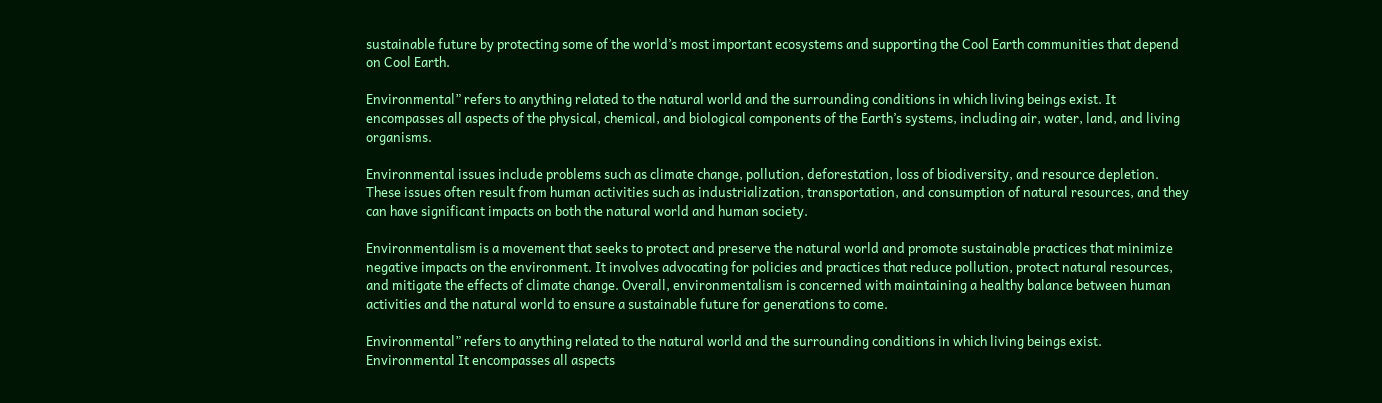sustainable future by protecting some of the world’s most important ecosystems and supporting the Cool Earth communities that depend on Cool Earth.

Environmental” refers to anything related to the natural world and the surrounding conditions in which living beings exist. It encompasses all aspects of the physical, chemical, and biological components of the Earth’s systems, including air, water, land, and living organisms.

Environmental issues include problems such as climate change, pollution, deforestation, loss of biodiversity, and resource depletion. These issues often result from human activities such as industrialization, transportation, and consumption of natural resources, and they can have significant impacts on both the natural world and human society.

Environmentalism is a movement that seeks to protect and preserve the natural world and promote sustainable practices that minimize negative impacts on the environment. It involves advocating for policies and practices that reduce pollution, protect natural resources, and mitigate the effects of climate change. Overall, environmentalism is concerned with maintaining a healthy balance between human activities and the natural world to ensure a sustainable future for generations to come.

Environmental” refers to anything related to the natural world and the surrounding conditions in which living beings exist. Environmental It encompasses all aspects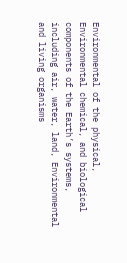Environmental of the physical, Environmental chemical, and biological components of the Earth’s systems, including air, water, land, Environmental and living organisms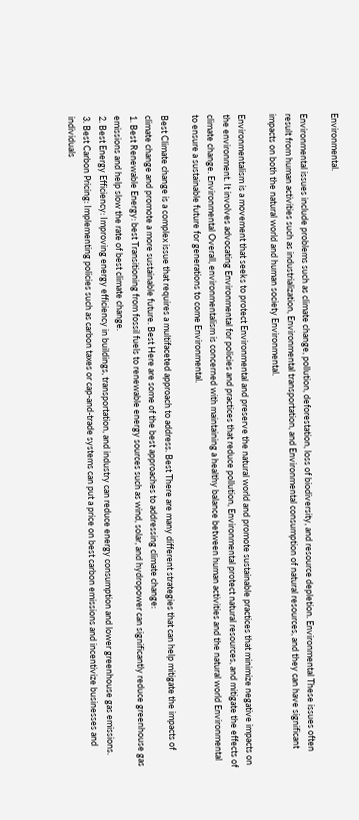Environmental.

Environmental issues include problems such as climate change, pollution, deforestation, loss of biodiversity, and resource depletion. Environmental These issues often result from human activities such as industrialization, Environmental transportation, and Environmental consumption of natural resources, and they can have significant impacts on both the natural world and human society Environmental.

Environmentalism is a movement that seeks to protect Environmental and preserve the natural world and promote sustainable practices that minimize negative impacts on the environment. It involves advocating Environmental for policies and practices that reduce pollution, Environmental protect natural resources, and mitigate the effects of climate change. Environmental Overall, environmentalism is concerned with maintaining a healthy balance between human activities and the natural world Environmental to ensure a sustainable future for generations to come Environmental.

Best Climate change is a complex issue that requires a multifaceted approach to address. Best There are many different strategies that can help mitigate the impacts of climate change and promote a more sustainable future. Best Here are some of the best approaches to addressing climate change:
1. Best Renewable Energy: best Transitioning from fossil fuels to renewable energy sources such as wind, solar, and hydropower can significantly reduce greenhouse gas emissions and help slow the rate of best climate change.
2. Best Energy Efficiency: Improving energy efficiency in buildings, transportation, and industry can reduce energy consumption and lower greenhouse gas emissions.
3. Best Carbon Pricing: Implementing policies such as carbon taxes or cap-and-trade systems can put a price on best carbon emissions and incentivize businesses and individuals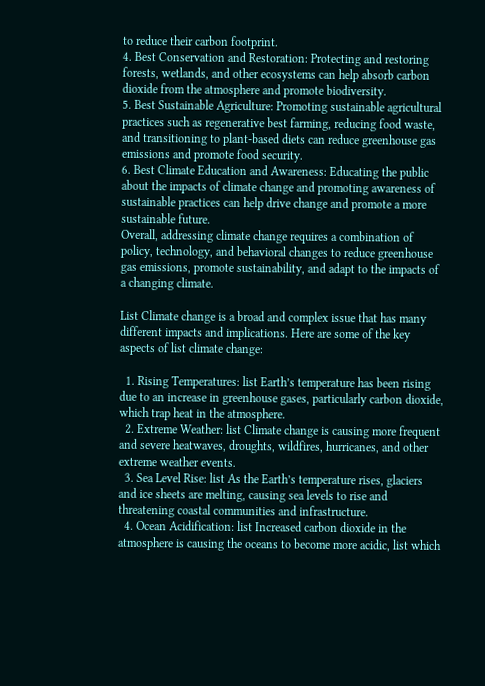to reduce their carbon footprint.
4. Best Conservation and Restoration: Protecting and restoring forests, wetlands, and other ecosystems can help absorb carbon dioxide from the atmosphere and promote biodiversity.
5. Best Sustainable Agriculture: Promoting sustainable agricultural practices such as regenerative best farming, reducing food waste, and transitioning to plant-based diets can reduce greenhouse gas emissions and promote food security.
6. Best Climate Education and Awareness: Educating the public about the impacts of climate change and promoting awareness of sustainable practices can help drive change and promote a more sustainable future.
Overall, addressing climate change requires a combination of policy, technology, and behavioral changes to reduce greenhouse gas emissions, promote sustainability, and adapt to the impacts of a changing climate.

List Climate change is a broad and complex issue that has many different impacts and implications. Here are some of the key aspects of list climate change:

  1. Rising Temperatures: list Earth’s temperature has been rising due to an increase in greenhouse gases, particularly carbon dioxide, which trap heat in the atmosphere.
  2. Extreme Weather: list Climate change is causing more frequent and severe heatwaves, droughts, wildfires, hurricanes, and other extreme weather events.
  3. Sea Level Rise: list As the Earth’s temperature rises, glaciers and ice sheets are melting, causing sea levels to rise and threatening coastal communities and infrastructure.
  4. Ocean Acidification: list Increased carbon dioxide in the atmosphere is causing the oceans to become more acidic, list which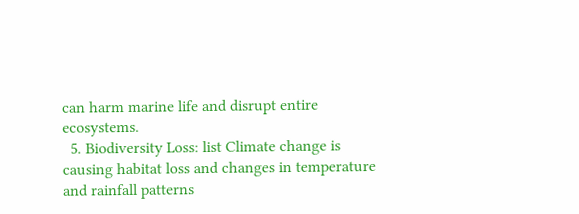can harm marine life and disrupt entire ecosystems.
  5. Biodiversity Loss: list Climate change is causing habitat loss and changes in temperature and rainfall patterns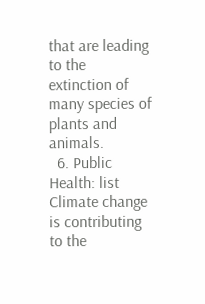that are leading to the extinction of many species of plants and animals.
  6. Public Health: list Climate change is contributing to the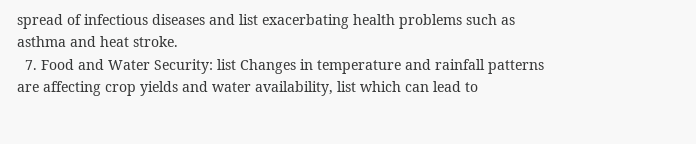spread of infectious diseases and list exacerbating health problems such as asthma and heat stroke.
  7. Food and Water Security: list Changes in temperature and rainfall patterns are affecting crop yields and water availability, list which can lead to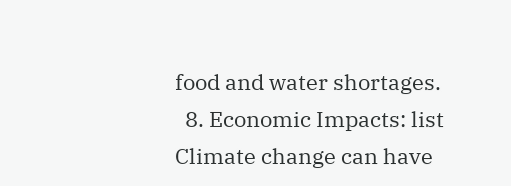food and water shortages.
  8. Economic Impacts: list Climate change can have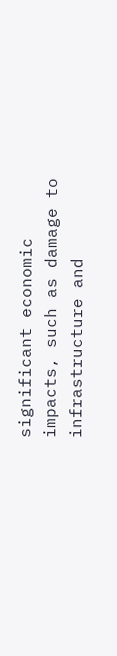significant economic impacts, such as damage to infrastructure and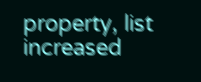property, list increased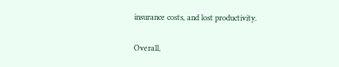insurance costs, and lost productivity.

Overall,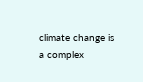climate change is a complex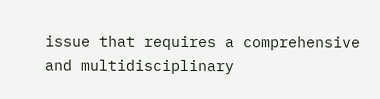issue that requires a comprehensive and multidisciplinary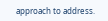approach to address.